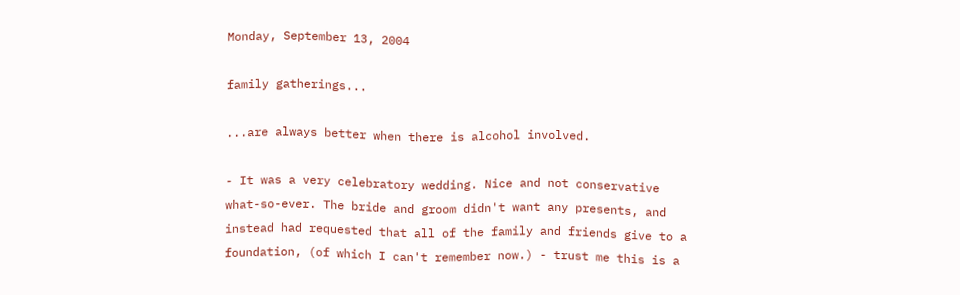Monday, September 13, 2004

family gatherings...

...are always better when there is alcohol involved.

- It was a very celebratory wedding. Nice and not conservative what-so-ever. The bride and groom didn't want any presents, and instead had requested that all of the family and friends give to a foundation, (of which I can't remember now.) - trust me this is a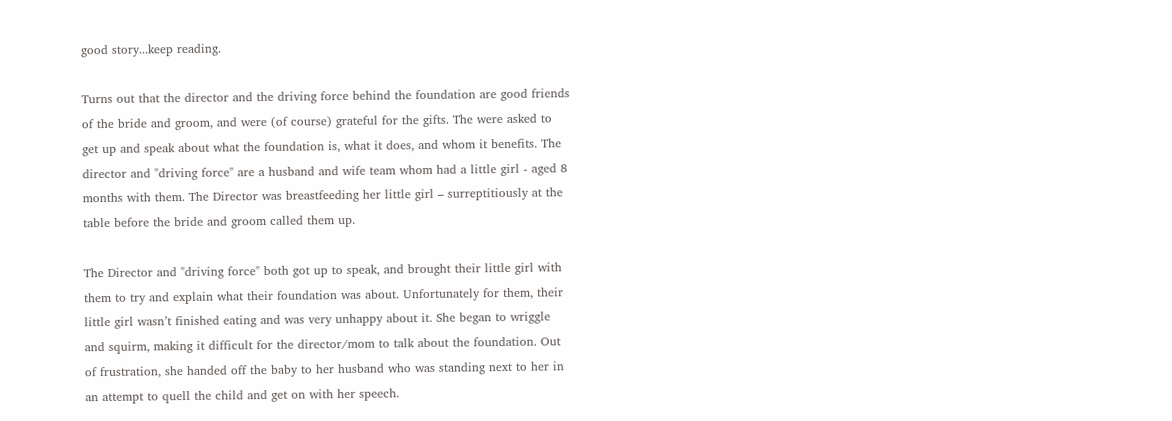good story...keep reading.

Turns out that the director and the driving force behind the foundation are good friends of the bride and groom, and were (of course) grateful for the gifts. The were asked to get up and speak about what the foundation is, what it does, and whom it benefits. The director and "driving force" are a husband and wife team whom had a little girl - aged 8 months with them. The Director was breastfeeding her little girl – surreptitiously at the table before the bride and groom called them up.

The Director and "driving force" both got up to speak, and brought their little girl with them to try and explain what their foundation was about. Unfortunately for them, their little girl wasn’t finished eating and was very unhappy about it. She began to wriggle and squirm, making it difficult for the director/mom to talk about the foundation. Out of frustration, she handed off the baby to her husband who was standing next to her in an attempt to quell the child and get on with her speech.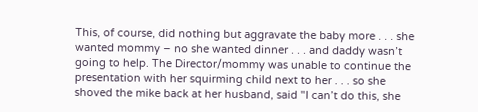This, of course, did nothing but aggravate the baby more . . . she wanted mommy – no she wanted dinner . . . and daddy wasn’t going to help. The Director/mommy was unable to continue the presentation with her squirming child next to her . . . so she shoved the mike back at her husband, said "I can’t do this, she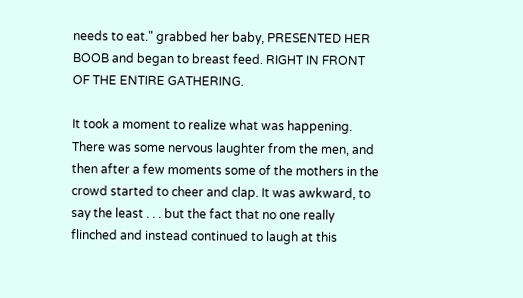needs to eat." grabbed her baby, PRESENTED HER BOOB and began to breast feed. RIGHT IN FRONT OF THE ENTIRE GATHERING.

It took a moment to realize what was happening. There was some nervous laughter from the men, and then after a few moments some of the mothers in the crowd started to cheer and clap. It was awkward, to say the least . . . but the fact that no one really flinched and instead continued to laugh at this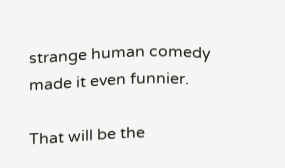strange human comedy made it even funnier.

That will be the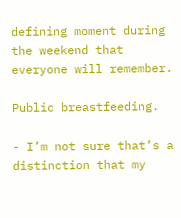defining moment during the weekend that everyone will remember.

Public breastfeeding.

- I’m not sure that’s a distinction that my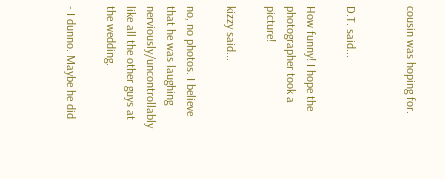cousin was hoping for.


D.T. said...

How funny! I hope the photographer took a picture!

kizzy said...

no, no photos. I believe that he was laughing nerviously/uncontrollably like all the other guys at the wedding.

- I dunno. Maybe he did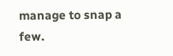manage to snap a few.